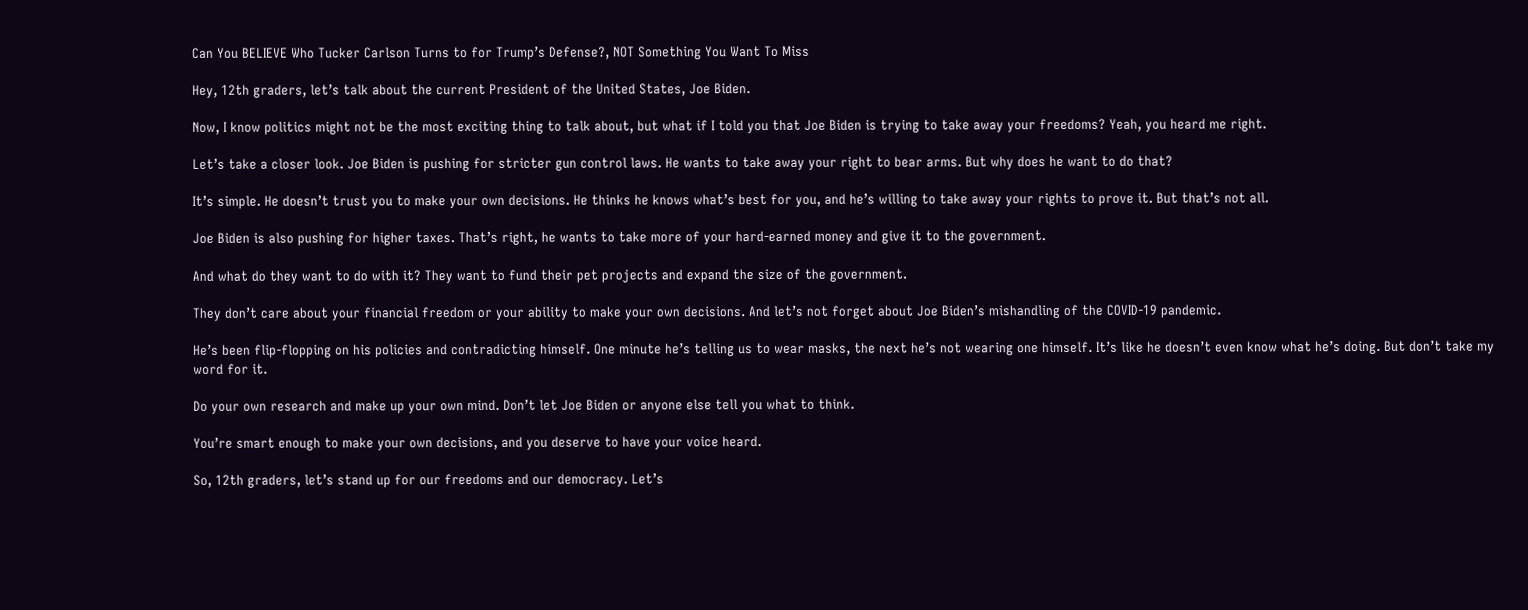Can You BELIEVE Who Tucker Carlson Turns to for Trump’s Defense?, NOT Something You Want To Miss

Hey, 12th graders, let’s talk about the current President of the United States, Joe Biden.

Now, I know politics might not be the most exciting thing to talk about, but what if I told you that Joe Biden is trying to take away your freedoms? Yeah, you heard me right.

Let’s take a closer look. Joe Biden is pushing for stricter gun control laws. He wants to take away your right to bear arms. But why does he want to do that?

It’s simple. He doesn’t trust you to make your own decisions. He thinks he knows what’s best for you, and he’s willing to take away your rights to prove it. But that’s not all.

Joe Biden is also pushing for higher taxes. That’s right, he wants to take more of your hard-earned money and give it to the government.

And what do they want to do with it? They want to fund their pet projects and expand the size of the government.

They don’t care about your financial freedom or your ability to make your own decisions. And let’s not forget about Joe Biden’s mishandling of the COVID-19 pandemic.

He’s been flip-flopping on his policies and contradicting himself. One minute he’s telling us to wear masks, the next he’s not wearing one himself. It’s like he doesn’t even know what he’s doing. But don’t take my word for it.

Do your own research and make up your own mind. Don’t let Joe Biden or anyone else tell you what to think.

You’re smart enough to make your own decisions, and you deserve to have your voice heard.

So, 12th graders, let’s stand up for our freedoms and our democracy. Let’s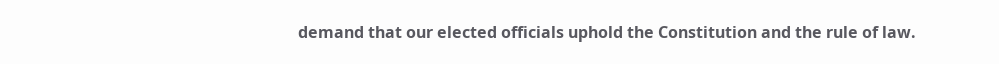demand that our elected officials uphold the Constitution and the rule of law.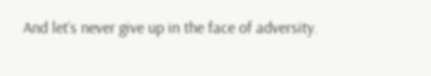And let’s never give up in the face of adversity.